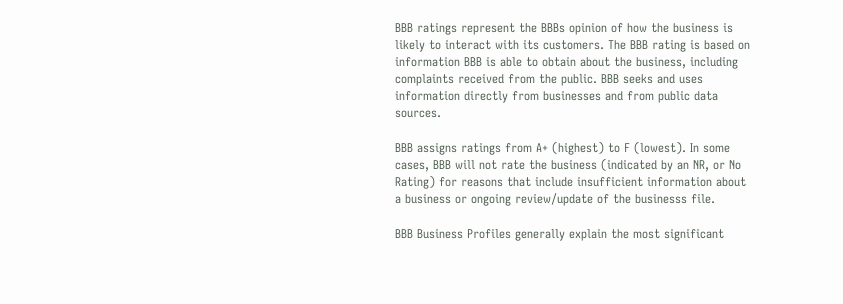BBB ratings represent the BBBs opinion of how the business is likely to interact with its customers. The BBB rating is based on information BBB is able to obtain about the business, including complaints received from the public. BBB seeks and uses information directly from businesses and from public data sources.

BBB assigns ratings from A+ (highest) to F (lowest). In some cases, BBB will not rate the business (indicated by an NR, or No Rating) for reasons that include insufficient information about a business or ongoing review/update of the businesss file.

BBB Business Profiles generally explain the most significant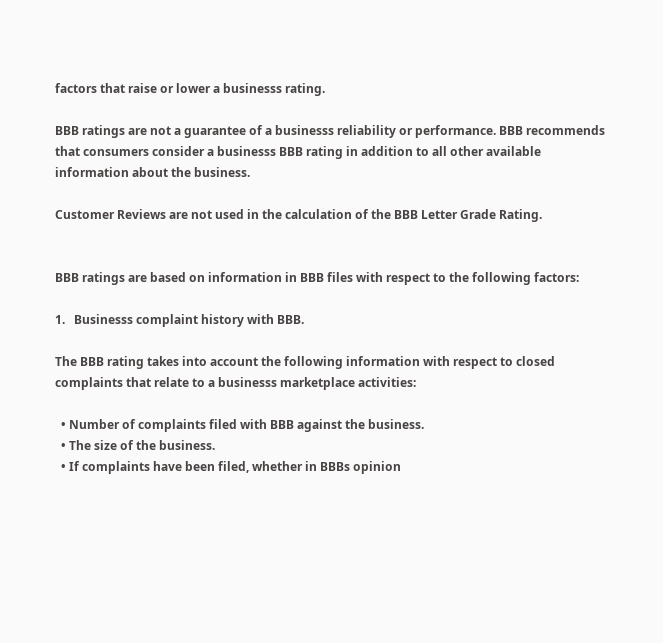factors that raise or lower a businesss rating.

BBB ratings are not a guarantee of a businesss reliability or performance. BBB recommends that consumers consider a businesss BBB rating in addition to all other available information about the business.

Customer Reviews are not used in the calculation of the BBB Letter Grade Rating.


BBB ratings are based on information in BBB files with respect to the following factors:

1.   Businesss complaint history with BBB.

The BBB rating takes into account the following information with respect to closed complaints that relate to a businesss marketplace activities:

  • Number of complaints filed with BBB against the business.
  • The size of the business.
  • If complaints have been filed, whether in BBBs opinion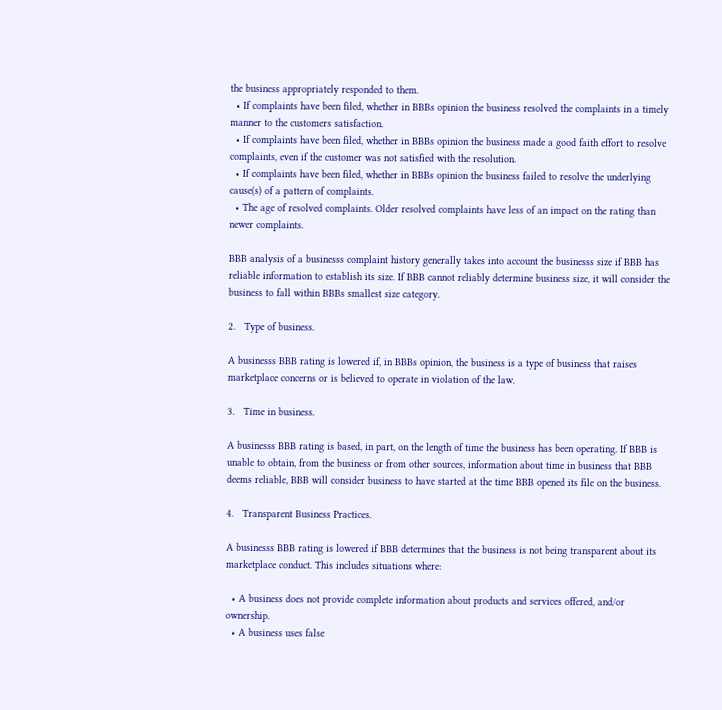the business appropriately responded to them.
  • If complaints have been filed, whether in BBBs opinion the business resolved the complaints in a timely manner to the customers satisfaction.
  • If complaints have been filed, whether in BBBs opinion the business made a good faith effort to resolve complaints, even if the customer was not satisfied with the resolution.
  • If complaints have been filed, whether in BBBs opinion the business failed to resolve the underlying cause(s) of a pattern of complaints.
  • The age of resolved complaints. Older resolved complaints have less of an impact on the rating than newer complaints.

BBB analysis of a businesss complaint history generally takes into account the businesss size if BBB has reliable information to establish its size. If BBB cannot reliably determine business size, it will consider the business to fall within BBBs smallest size category.

2.   Type of business.

A businesss BBB rating is lowered if, in BBBs opinion, the business is a type of business that raises marketplace concerns or is believed to operate in violation of the law.

3.   Time in business.

A businesss BBB rating is based, in part, on the length of time the business has been operating. If BBB is unable to obtain, from the business or from other sources, information about time in business that BBB deems reliable, BBB will consider business to have started at the time BBB opened its file on the business.

4.   Transparent Business Practices.

A businesss BBB rating is lowered if BBB determines that the business is not being transparent about its marketplace conduct. This includes situations where:

  • A business does not provide complete information about products and services offered, and/or ownership.
  • A business uses false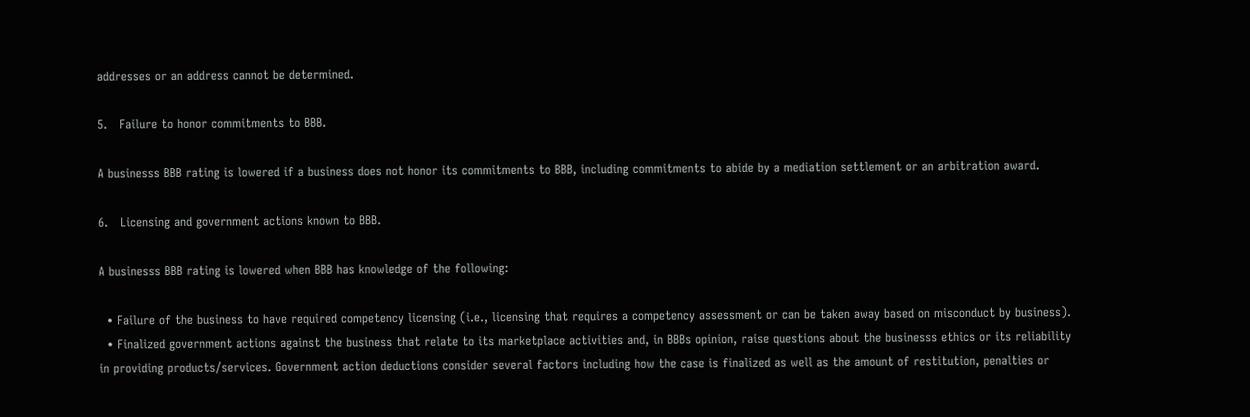addresses or an address cannot be determined.

5.   Failure to honor commitments to BBB.

A businesss BBB rating is lowered if a business does not honor its commitments to BBB, including commitments to abide by a mediation settlement or an arbitration award.

6.   Licensing and government actions known to BBB.

A businesss BBB rating is lowered when BBB has knowledge of the following:

  • Failure of the business to have required competency licensing (i.e., licensing that requires a competency assessment or can be taken away based on misconduct by business).
  • Finalized government actions against the business that relate to its marketplace activities and, in BBBs opinion, raise questions about the businesss ethics or its reliability in providing products/services. Government action deductions consider several factors including how the case is finalized as well as the amount of restitution, penalties or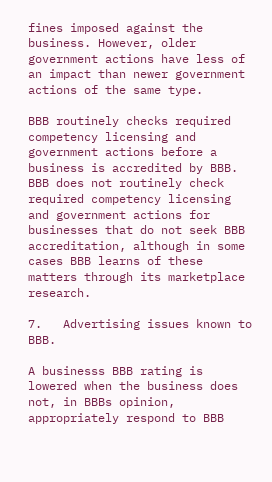fines imposed against the business. However, older government actions have less of an impact than newer government actions of the same type.

BBB routinely checks required competency licensing and government actions before a business is accredited by BBB. BBB does not routinely check required competency licensing and government actions for businesses that do not seek BBB accreditation, although in some cases BBB learns of these matters through its marketplace research.

7.   Advertising issues known to BBB.

A businesss BBB rating is lowered when the business does not, in BBBs opinion, appropriately respond to BBB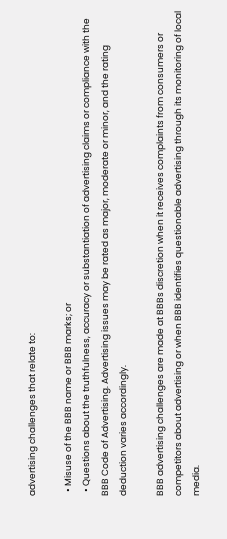advertising challenges that relate to:

  • Misuse of the BBB name or BBB marks; or
  • Questions about the truthfulness, accuracy or substantiation of advertising claims or compliance with the BBB Code of Advertising. Advertising issues may be rated as major, moderate or minor, and the rating deduction varies accordingly.

BBB advertising challenges are made at BBBs discretion when it receives complaints from consumers or competitors about advertising or when BBB identifies questionable advertising through its monitoring of local media.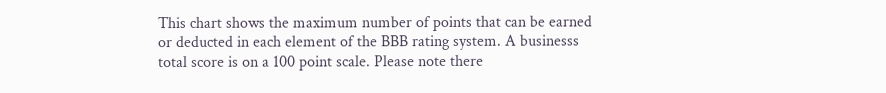This chart shows the maximum number of points that can be earned or deducted in each element of the BBB rating system. A businesss total score is on a 100 point scale. Please note there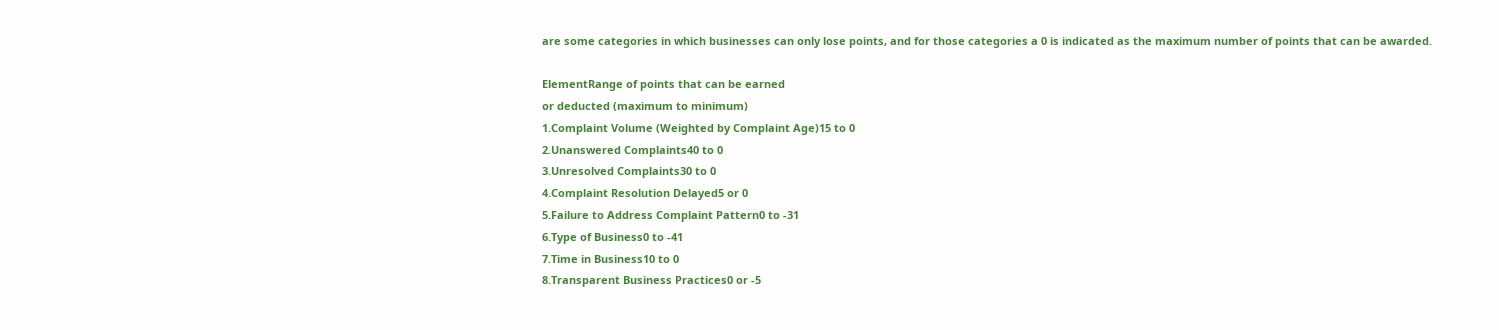are some categories in which businesses can only lose points, and for those categories a 0 is indicated as the maximum number of points that can be awarded.

ElementRange of points that can be earned
or deducted (maximum to minimum)
1.Complaint Volume (Weighted by Complaint Age)15 to 0
2.Unanswered Complaints40 to 0
3.Unresolved Complaints30 to 0
4.Complaint Resolution Delayed5 or 0
5.Failure to Address Complaint Pattern0 to -31
6.Type of Business0 to -41
7.Time in Business10 to 0
8.Transparent Business Practices0 or -5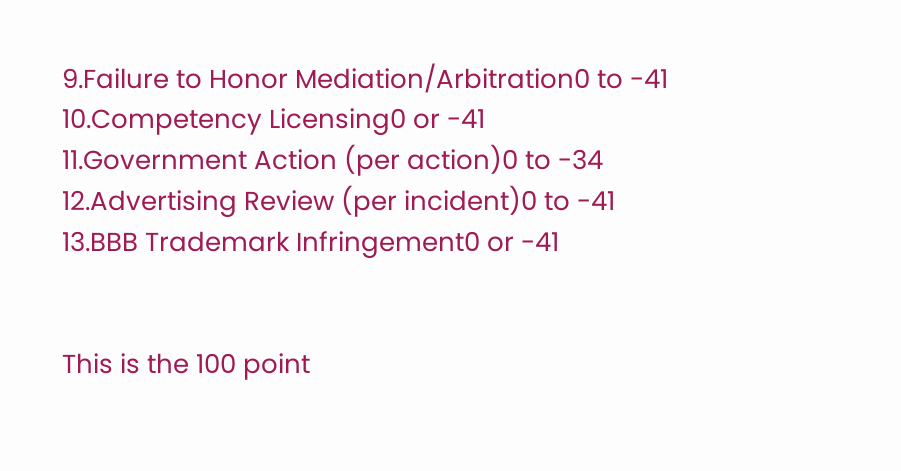9.Failure to Honor Mediation/Arbitration0 to -41
10.Competency Licensing0 or -41
11.Government Action (per action)0 to -34
12.Advertising Review (per incident)0 to -41
13.BBB Trademark Infringement0 or -41


This is the 100 point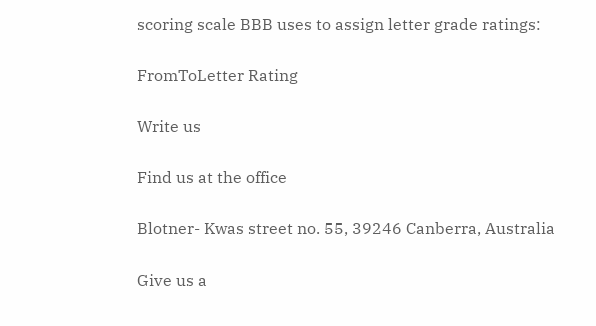scoring scale BBB uses to assign letter grade ratings:

FromToLetter Rating

Write us

Find us at the office

Blotner- Kwas street no. 55, 39246 Canberra, Australia

Give us a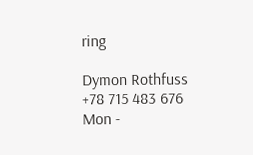ring

Dymon Rothfuss
+78 715 483 676
Mon -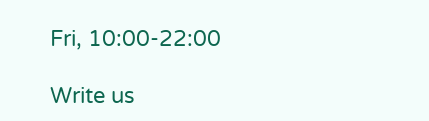Fri, 10:00-22:00

Write us